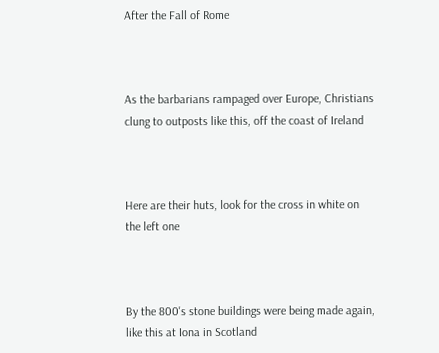After the Fall of Rome



As the barbarians rampaged over Europe, Christians clung to outposts like this, off the coast of Ireland



Here are their huts, look for the cross in white on the left one



By the 800's stone buildings were being made again, like this at Iona in Scotland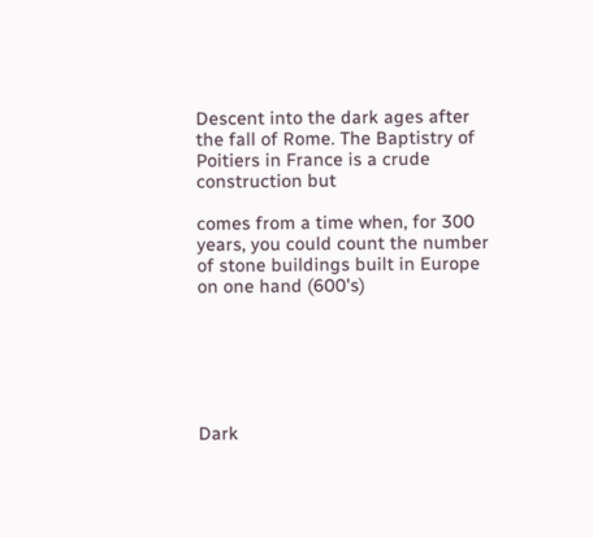Descent into the dark ages after the fall of Rome. The Baptistry of Poitiers in France is a crude construction but

comes from a time when, for 300 years, you could count the number of stone buildings built in Europe on one hand (600's)






Dark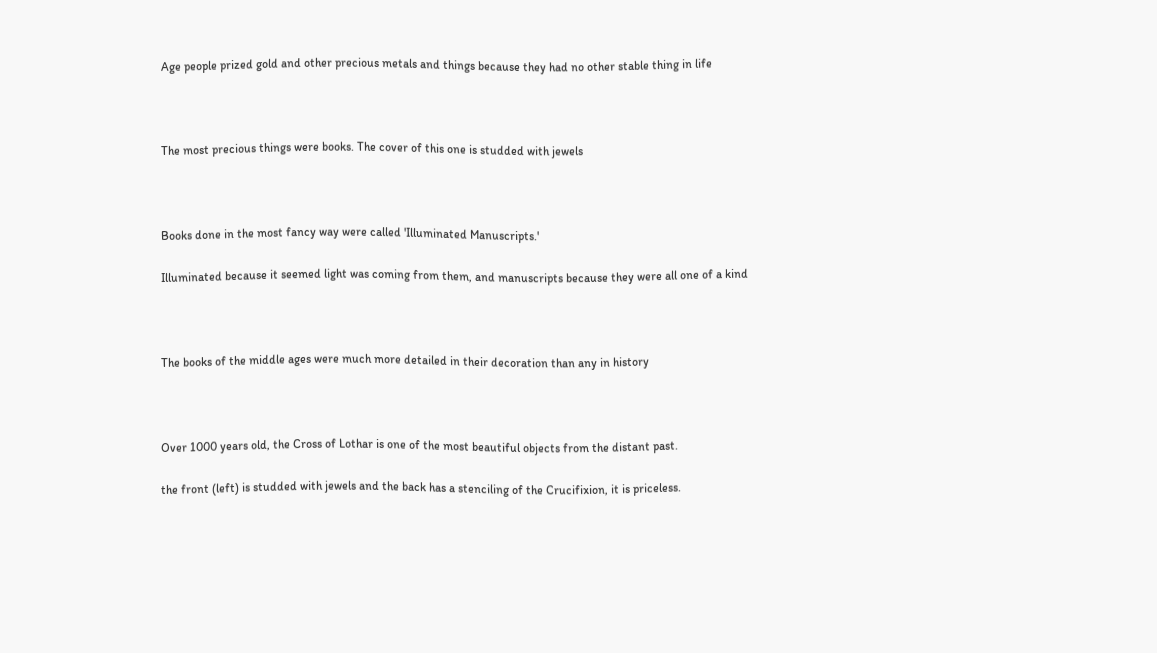Age people prized gold and other precious metals and things because they had no other stable thing in life



The most precious things were books. The cover of this one is studded with jewels



Books done in the most fancy way were called 'Illuminated Manuscripts.'

Illuminated because it seemed light was coming from them, and manuscripts because they were all one of a kind



The books of the middle ages were much more detailed in their decoration than any in history



Over 1000 years old, the Cross of Lothar is one of the most beautiful objects from the distant past.

the front (left) is studded with jewels and the back has a stenciling of the Crucifixion, it is priceless.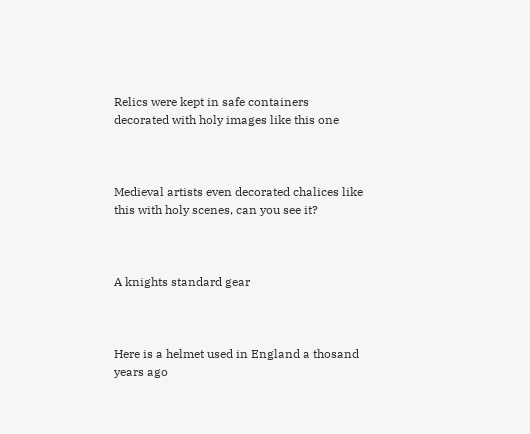Relics were kept in safe containers decorated with holy images like this one



Medieval artists even decorated chalices like this with holy scenes, can you see it?



A knights standard gear



Here is a helmet used in England a thosand years ago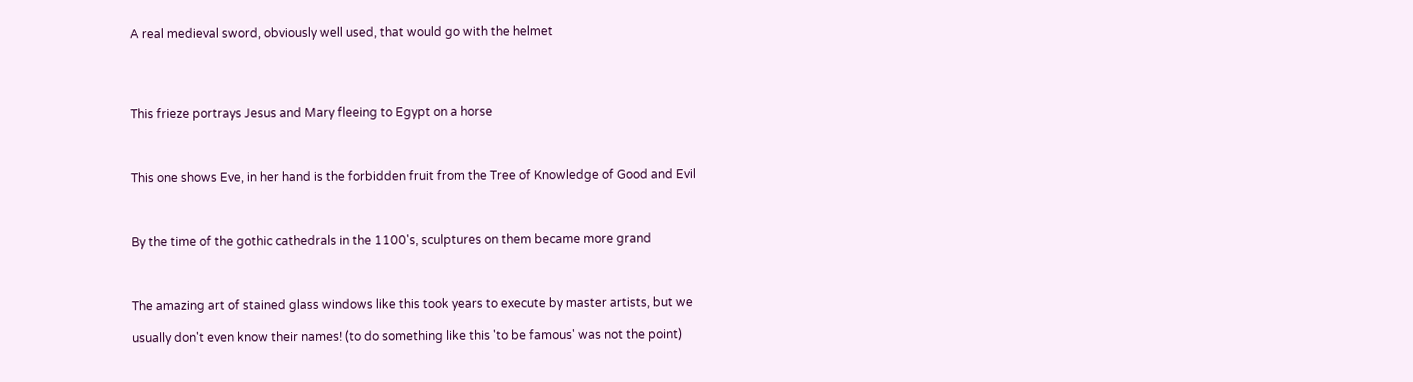A real medieval sword, obviously well used, that would go with the helmet




This frieze portrays Jesus and Mary fleeing to Egypt on a horse



This one shows Eve, in her hand is the forbidden fruit from the Tree of Knowledge of Good and Evil



By the time of the gothic cathedrals in the 1100's, sculptures on them became more grand



The amazing art of stained glass windows like this took years to execute by master artists, but we

usually don't even know their names! (to do something like this 'to be famous' was not the point)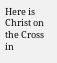Here is Christ on the Cross in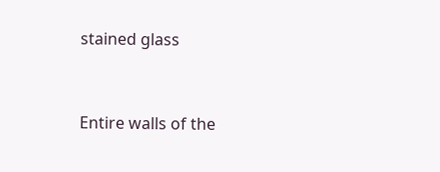stained glass



Entire walls of the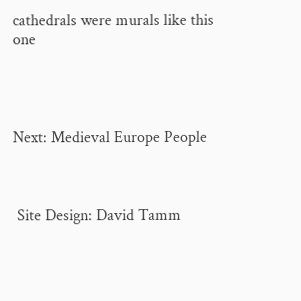cathedrals were murals like this one




Next: Medieval Europe People



 Site Design: David Tamm